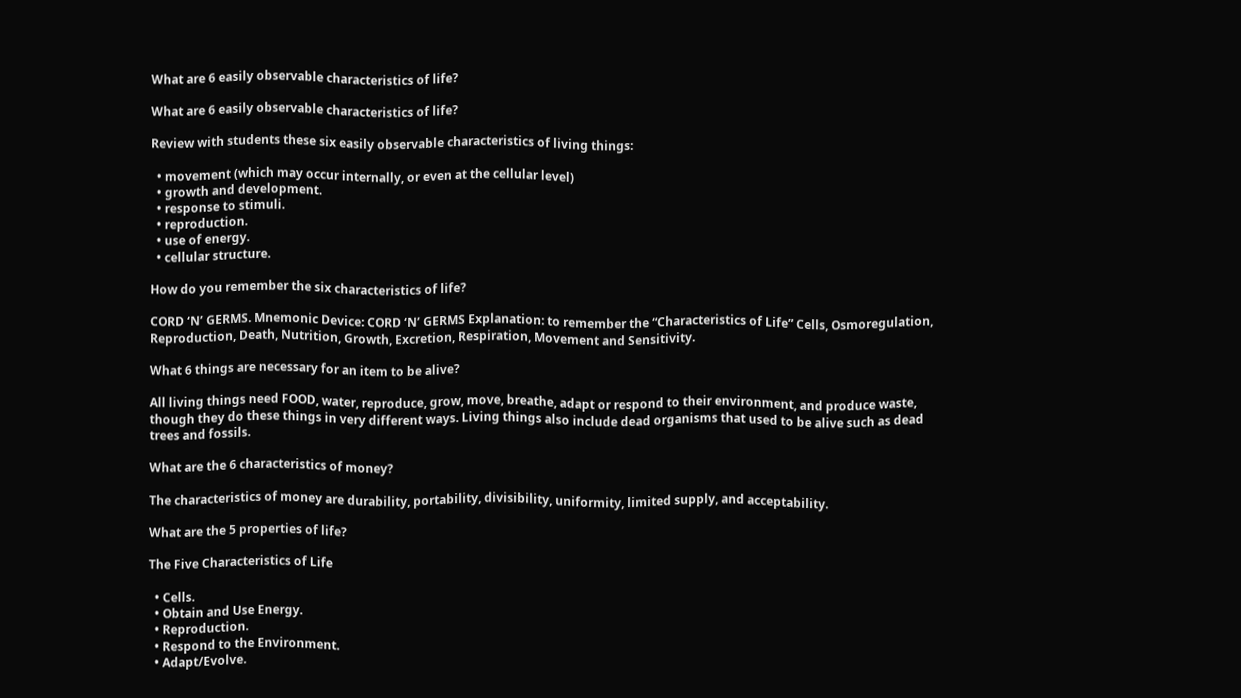What are 6 easily observable characteristics of life?

What are 6 easily observable characteristics of life?

Review with students these six easily observable characteristics of living things:

  • movement (which may occur internally, or even at the cellular level)
  • growth and development.
  • response to stimuli.
  • reproduction.
  • use of energy.
  • cellular structure.

How do you remember the six characteristics of life?

CORD ‘N’ GERMS. Mnemonic Device: CORD ‘N’ GERMS Explanation: to remember the “Characteristics of Life” Cells, Osmoregulation, Reproduction, Death, Nutrition, Growth, Excretion, Respiration, Movement and Sensitivity.

What 6 things are necessary for an item to be alive?

All living things need FOOD, water, reproduce, grow, move, breathe, adapt or respond to their environment, and produce waste, though they do these things in very different ways. Living things also include dead organisms that used to be alive such as dead trees and fossils.

What are the 6 characteristics of money?

The characteristics of money are durability, portability, divisibility, uniformity, limited supply, and acceptability.

What are the 5 properties of life?

The Five Characteristics of Life

  • Cells.
  • Obtain and Use Energy.
  • Reproduction.
  • Respond to the Environment.
  • Adapt/Evolve.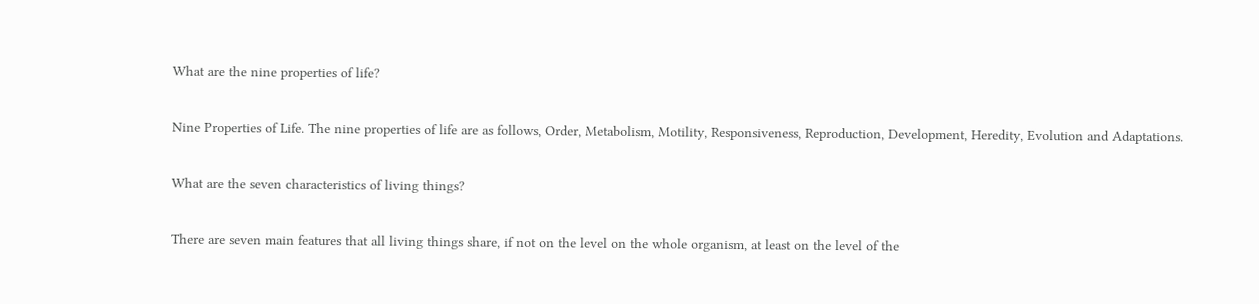What are the nine properties of life?

Nine Properties of Life. The nine properties of life are as follows, Order, Metabolism, Motility, Responsiveness, Reproduction, Development, Heredity, Evolution and Adaptations.

What are the seven characteristics of living things?

There are seven main features that all living things share, if not on the level on the whole organism, at least on the level of the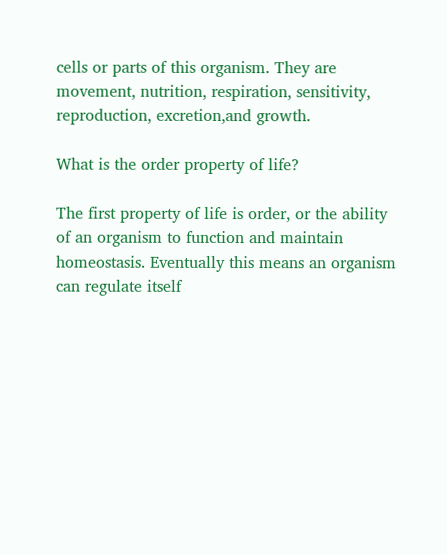cells or parts of this organism. They are movement, nutrition, respiration, sensitivity, reproduction, excretion,and growth.

What is the order property of life?

The first property of life is order, or the ability of an organism to function and maintain homeostasis. Eventually this means an organism can regulate itself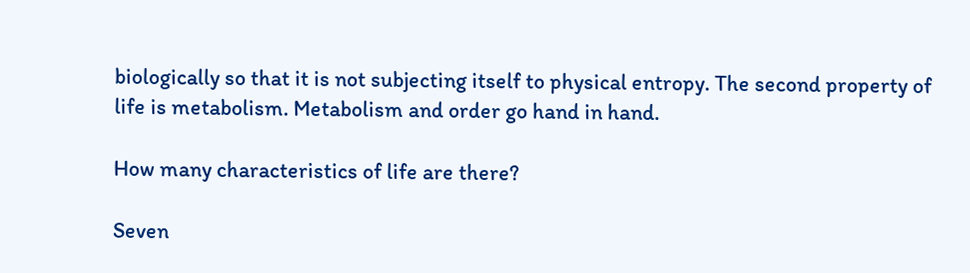biologically so that it is not subjecting itself to physical entropy. The second property of life is metabolism. Metabolism and order go hand in hand.

How many characteristics of life are there?

Seven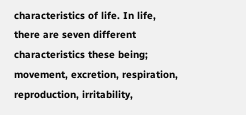characteristics of life. In life, there are seven different characteristics these being; movement, excretion, respiration, reproduction, irritability,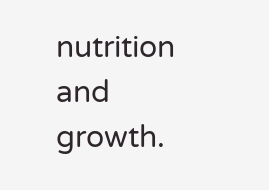nutrition and growth.